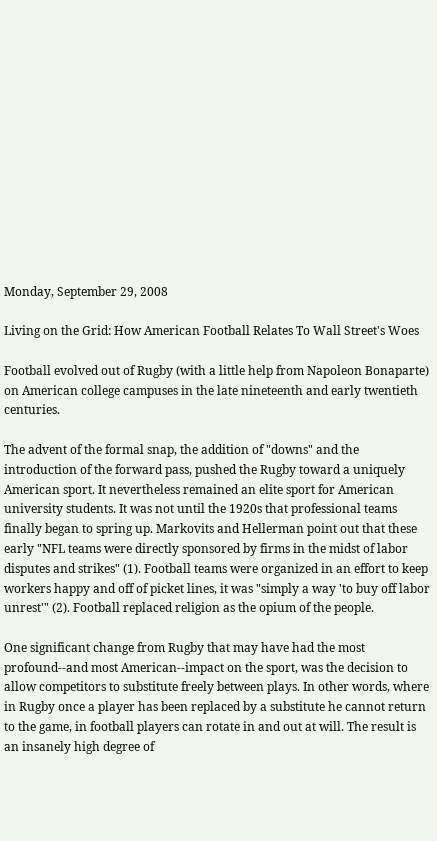Monday, September 29, 2008

Living on the Grid: How American Football Relates To Wall Street's Woes

Football evolved out of Rugby (with a little help from Napoleon Bonaparte) on American college campuses in the late nineteenth and early twentieth centuries.

The advent of the formal snap, the addition of "downs" and the introduction of the forward pass, pushed the Rugby toward a uniquely American sport. It nevertheless remained an elite sport for American university students. It was not until the 1920s that professional teams finally began to spring up. Markovits and Hellerman point out that these early "NFL teams were directly sponsored by firms in the midst of labor disputes and strikes" (1). Football teams were organized in an effort to keep workers happy and off of picket lines, it was "simply a way 'to buy off labor unrest'" (2). Football replaced religion as the opium of the people.

One significant change from Rugby that may have had the most profound--and most American--impact on the sport, was the decision to allow competitors to substitute freely between plays. In other words, where in Rugby once a player has been replaced by a substitute he cannot return to the game, in football players can rotate in and out at will. The result is an insanely high degree of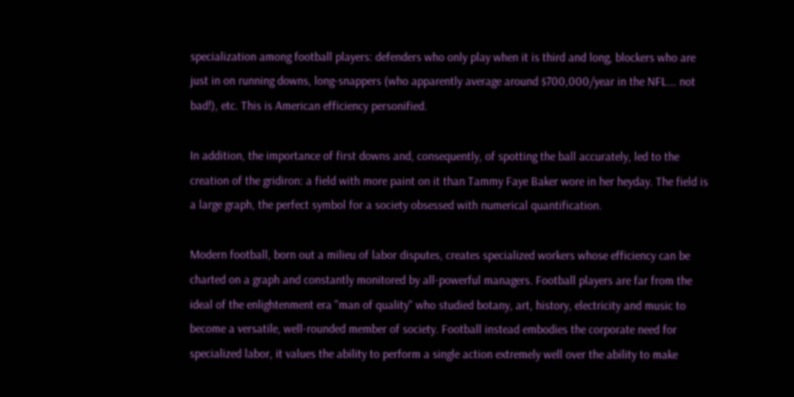specialization among football players: defenders who only play when it is third and long, blockers who are just in on running downs, long-snappers (who apparently average around $700,000/year in the NFL... not bad!), etc. This is American efficiency personified.

In addition, the importance of first downs and, consequently, of spotting the ball accurately, led to the creation of the gridiron: a field with more paint on it than Tammy Faye Baker wore in her heyday. The field is a large graph, the perfect symbol for a society obsessed with numerical quantification.

Modern football, born out a milieu of labor disputes, creates specialized workers whose efficiency can be charted on a graph and constantly monitored by all-powerful managers. Football players are far from the ideal of the enlightenment era "man of quality" who studied botany, art, history, electricity and music to become a versatile, well-rounded member of society. Football instead embodies the corporate need for specialized labor, it values the ability to perform a single action extremely well over the ability to make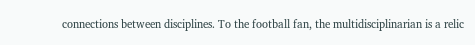connections between disciplines. To the football fan, the multidisciplinarian is a relic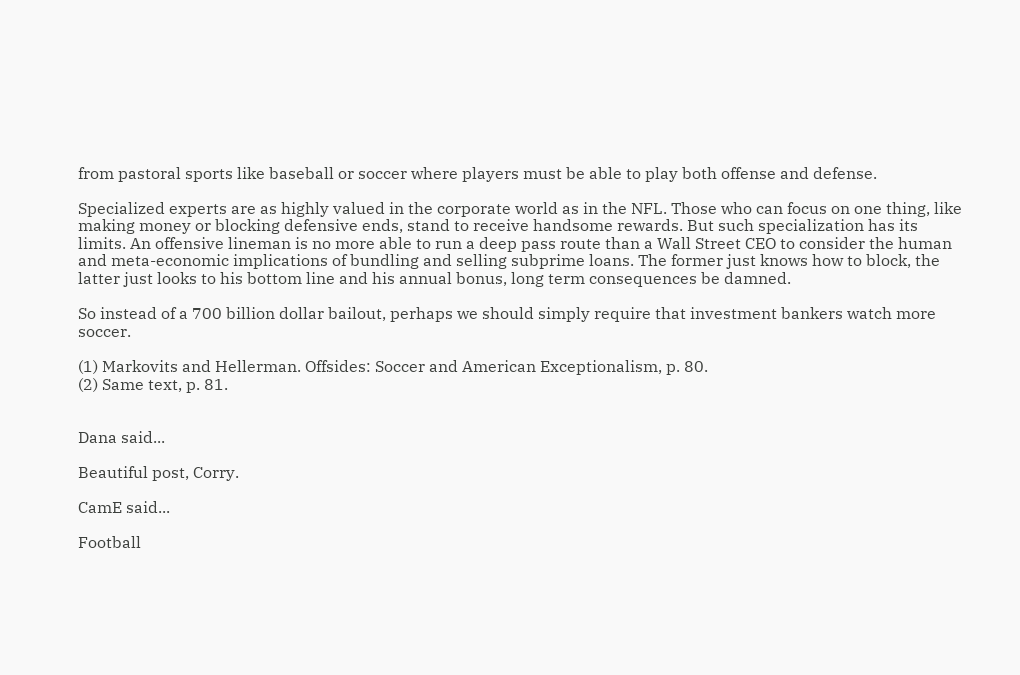from pastoral sports like baseball or soccer where players must be able to play both offense and defense.

Specialized experts are as highly valued in the corporate world as in the NFL. Those who can focus on one thing, like making money or blocking defensive ends, stand to receive handsome rewards. But such specialization has its limits. An offensive lineman is no more able to run a deep pass route than a Wall Street CEO to consider the human and meta-economic implications of bundling and selling subprime loans. The former just knows how to block, the latter just looks to his bottom line and his annual bonus, long term consequences be damned.

So instead of a 700 billion dollar bailout, perhaps we should simply require that investment bankers watch more soccer.

(1) Markovits and Hellerman. Offsides: Soccer and American Exceptionalism, p. 80.
(2) Same text, p. 81.


Dana said...

Beautiful post, Corry.

CamE said...

Football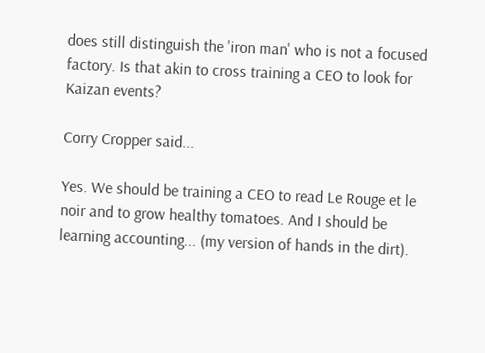does still distinguish the 'iron man' who is not a focused factory. Is that akin to cross training a CEO to look for Kaizan events?

Corry Cropper said...

Yes. We should be training a CEO to read Le Rouge et le noir and to grow healthy tomatoes. And I should be learning accounting... (my version of hands in the dirt).